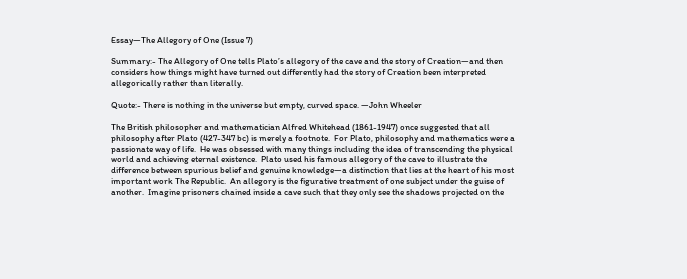Essay—The Allegory of One (Issue 7)

Summary:- The Allegory of One tells Plato’s allegory of the cave and the story of Creation—and then considers how things might have turned out differently had the story of Creation been interpreted allegorically rather than literally.

Quote:- There is nothing in the universe but empty, curved space. —John Wheeler

The British philosopher and mathematician Alfred Whitehead (1861-1947) once suggested that all philosophy after Plato (427-347 bc) is merely a footnote.  For Plato, philosophy and mathematics were a passionate way of life.  He was obsessed with many things including the idea of transcending the physical world and achieving eternal existence.  Plato used his famous allegory of the cave to illustrate the difference between spurious belief and genuine knowledge—a distinction that lies at the heart of his most important work The Republic.  An allegory is the figurative treatment of one subject under the guise of another.  Imagine prisoners chained inside a cave such that they only see the shadows projected on the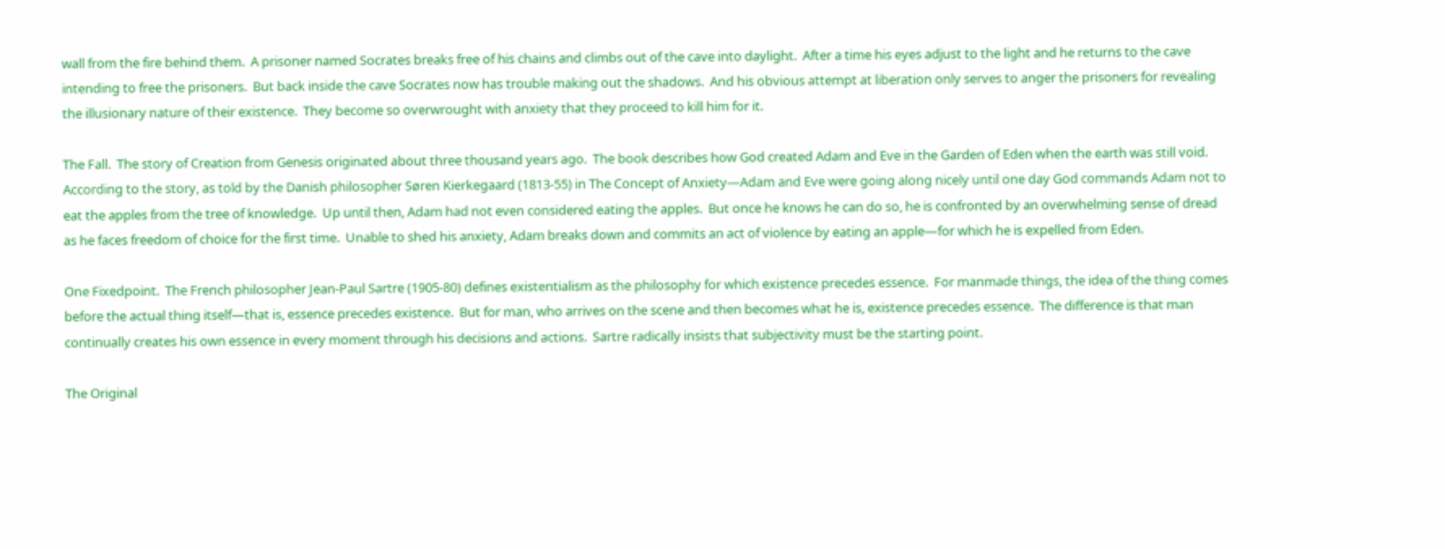wall from the fire behind them.  A prisoner named Socrates breaks free of his chains and climbs out of the cave into daylight.  After a time his eyes adjust to the light and he returns to the cave intending to free the prisoners.  But back inside the cave Socrates now has trouble making out the shadows.  And his obvious attempt at liberation only serves to anger the prisoners for revealing the illusionary nature of their existence.  They become so overwrought with anxiety that they proceed to kill him for it.

The Fall.  The story of Creation from Genesis originated about three thousand years ago.  The book describes how God created Adam and Eve in the Garden of Eden when the earth was still void.  According to the story, as told by the Danish philosopher Søren Kierkegaard (1813-55) in The Concept of Anxiety—Adam and Eve were going along nicely until one day God commands Adam not to eat the apples from the tree of knowledge.  Up until then, Adam had not even considered eating the apples.  But once he knows he can do so, he is confronted by an overwhelming sense of dread as he faces freedom of choice for the first time.  Unable to shed his anxiety, Adam breaks down and commits an act of violence by eating an apple—for which he is expelled from Eden.

One Fixedpoint.  The French philosopher Jean-Paul Sartre (1905-80) defines existentialism as the philosophy for which existence precedes essence.  For manmade things, the idea of the thing comes before the actual thing itself—that is, essence precedes existence.  But for man, who arrives on the scene and then becomes what he is, existence precedes essence.  The difference is that man continually creates his own essence in every moment through his decisions and actions.  Sartre radically insists that subjectivity must be the starting point.

The Original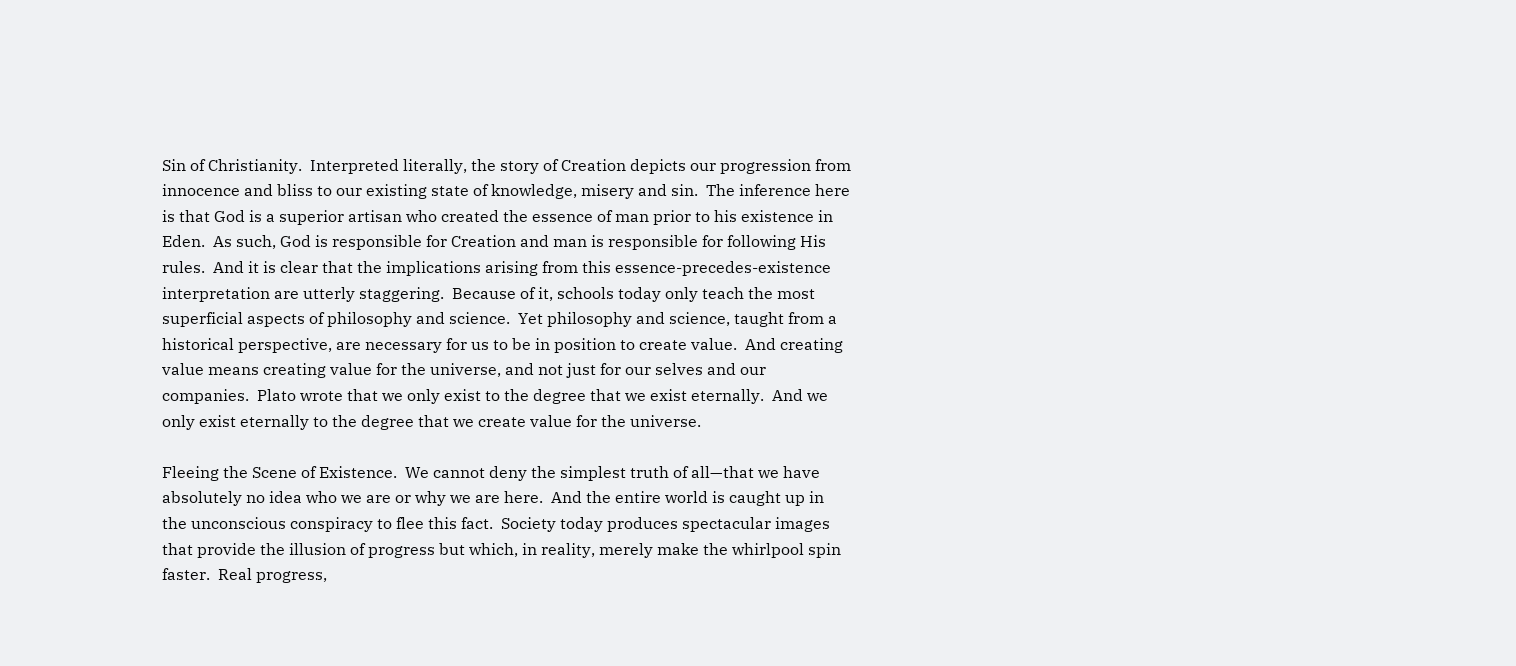Sin of Christianity.  Interpreted literally, the story of Creation depicts our progression from innocence and bliss to our existing state of knowledge, misery and sin.  The inference here is that God is a superior artisan who created the essence of man prior to his existence in Eden.  As such, God is responsible for Creation and man is responsible for following His rules.  And it is clear that the implications arising from this essence-precedes-existence interpretation are utterly staggering.  Because of it, schools today only teach the most superficial aspects of philosophy and science.  Yet philosophy and science, taught from a historical perspective, are necessary for us to be in position to create value.  And creating value means creating value for the universe, and not just for our selves and our companies.  Plato wrote that we only exist to the degree that we exist eternally.  And we only exist eternally to the degree that we create value for the universe.

Fleeing the Scene of Existence.  We cannot deny the simplest truth of all—that we have absolutely no idea who we are or why we are here.  And the entire world is caught up in the unconscious conspiracy to flee this fact.  Society today produces spectacular images that provide the illusion of progress but which, in reality, merely make the whirlpool spin faster.  Real progress,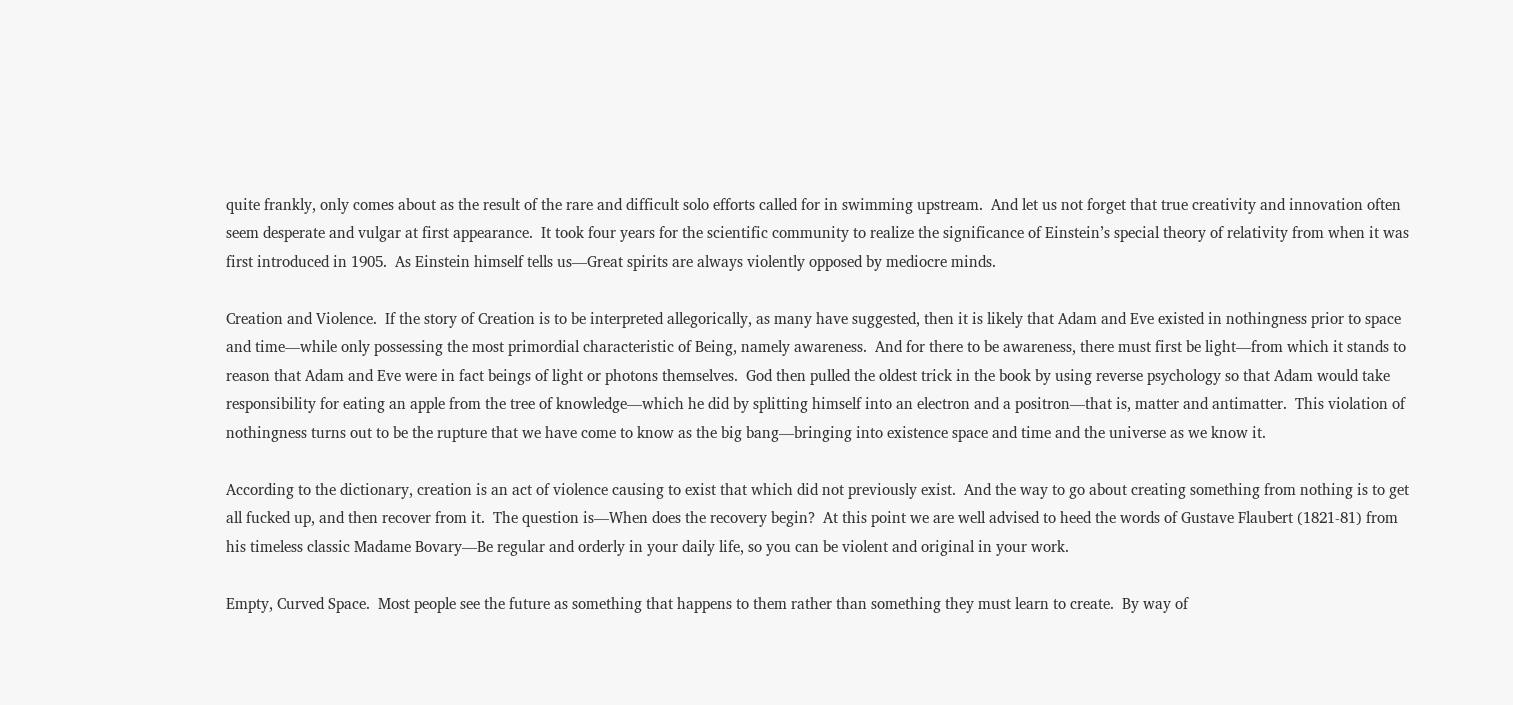quite frankly, only comes about as the result of the rare and difficult solo efforts called for in swimming upstream.  And let us not forget that true creativity and innovation often seem desperate and vulgar at first appearance.  It took four years for the scientific community to realize the significance of Einstein’s special theory of relativity from when it was first introduced in 1905.  As Einstein himself tells us—Great spirits are always violently opposed by mediocre minds.

Creation and Violence.  If the story of Creation is to be interpreted allegorically, as many have suggested, then it is likely that Adam and Eve existed in nothingness prior to space and time—while only possessing the most primordial characteristic of Being, namely awareness.  And for there to be awareness, there must first be light—from which it stands to reason that Adam and Eve were in fact beings of light or photons themselves.  God then pulled the oldest trick in the book by using reverse psychology so that Adam would take responsibility for eating an apple from the tree of knowledge—which he did by splitting himself into an electron and a positron—that is, matter and antimatter.  This violation of nothingness turns out to be the rupture that we have come to know as the big bang—bringing into existence space and time and the universe as we know it.

According to the dictionary, creation is an act of violence causing to exist that which did not previously exist.  And the way to go about creating something from nothing is to get all fucked up, and then recover from it.  The question is—When does the recovery begin?  At this point we are well advised to heed the words of Gustave Flaubert (1821-81) from his timeless classic Madame Bovary—Be regular and orderly in your daily life, so you can be violent and original in your work.

Empty, Curved Space.  Most people see the future as something that happens to them rather than something they must learn to create.  By way of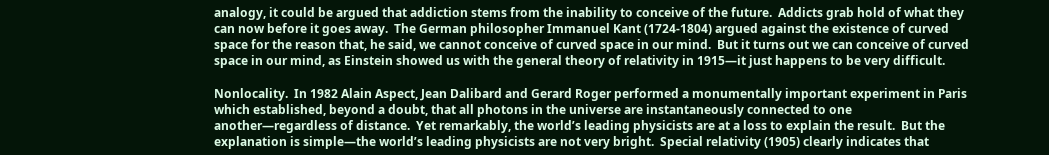analogy, it could be argued that addiction stems from the inability to conceive of the future.  Addicts grab hold of what they can now before it goes away.  The German philosopher Immanuel Kant (1724-1804) argued against the existence of curved space for the reason that, he said, we cannot conceive of curved space in our mind.  But it turns out we can conceive of curved space in our mind, as Einstein showed us with the general theory of relativity in 1915—it just happens to be very difficult.

Nonlocality.  In 1982 Alain Aspect, Jean Dalibard and Gerard Roger performed a monumentally important experiment in Paris which established, beyond a doubt, that all photons in the universe are instantaneously connected to one another—regardless of distance.  Yet remarkably, the world’s leading physicists are at a loss to explain the result.  But the explanation is simple—the world’s leading physicists are not very bright.  Special relativity (1905) clearly indicates that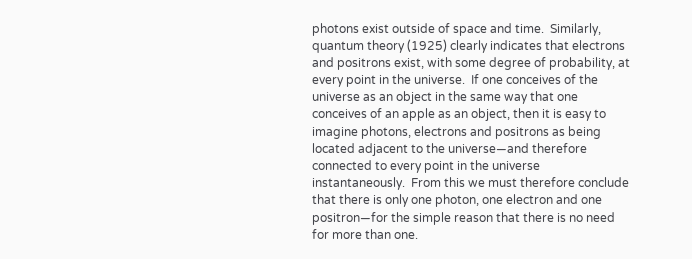photons exist outside of space and time.  Similarly, quantum theory (1925) clearly indicates that electrons and positrons exist, with some degree of probability, at every point in the universe.  If one conceives of the universe as an object in the same way that one conceives of an apple as an object, then it is easy to imagine photons, electrons and positrons as being located adjacent to the universe—and therefore connected to every point in the universe instantaneously.  From this we must therefore conclude that there is only one photon, one electron and one positron—for the simple reason that there is no need for more than one.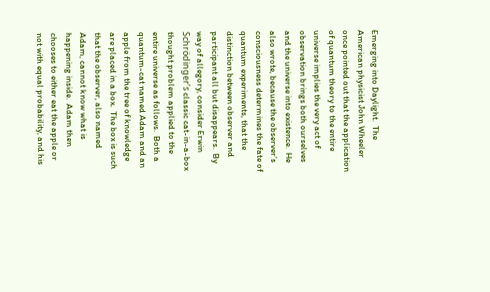Emerging into Daylight.  The American physicist John Wheeler once pointed out that the application of quantum theory to the entire universe implies the very act of observation brings both ourselves and the universe into existence.  He also wrote, because the observer’s consciousness determines the fate of quantum experiments, that the distinction between observer and participant all but disappears.  By way of allegory, consider Erwin Schrödinger’s classic cat-in-a-box thought problem applied to the entire universe as follows.  Both a quantum-cat named Adam and an apple from the tree of knowledge are placed in a box.  The box is such that the observer, also named Adam, cannot know what is happening inside.  Adam then chooses to either eat the apple or not with equal probability, and his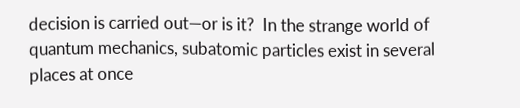decision is carried out—or is it?  In the strange world of quantum mechanics, subatomic particles exist in several places at once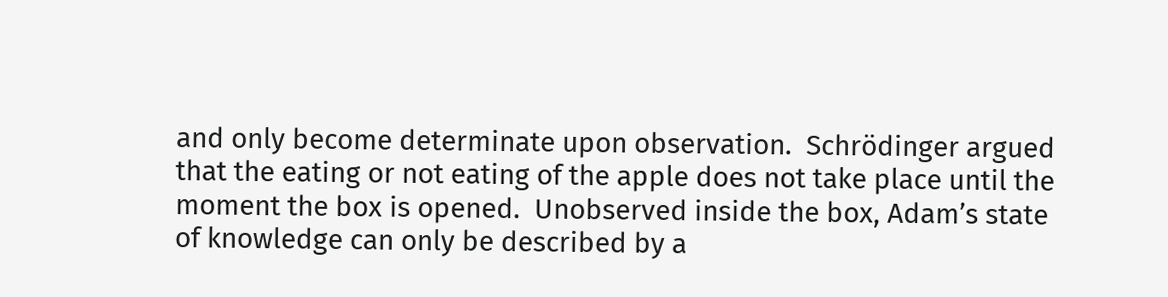and only become determinate upon observation.  Schrödinger argued that the eating or not eating of the apple does not take place until the moment the box is opened.  Unobserved inside the box, Adam’s state of knowledge can only be described by a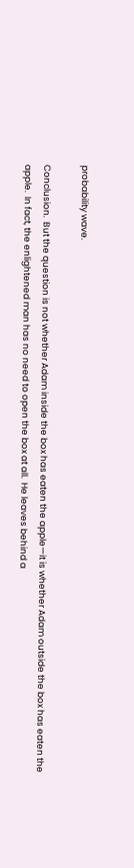probability wave.

Conclusion.  But the question is not whether Adam inside the box has eaten the apple—it is whether Adam outside the box has eaten the apple.  In fact, the enlightened man has no need to open the box at all.  He leaves behind a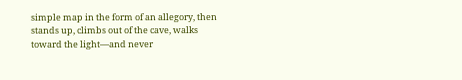simple map in the form of an allegory, then stands up, climbs out of the cave, walks toward the light—and never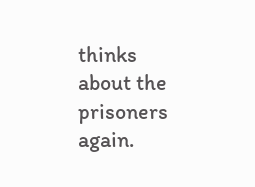thinks about the prisoners again.